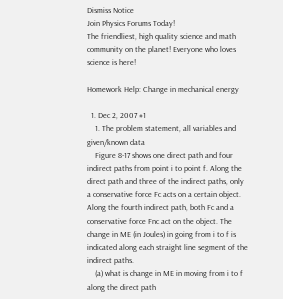Dismiss Notice
Join Physics Forums Today!
The friendliest, high quality science and math community on the planet! Everyone who loves science is here!

Homework Help: Change in mechanical energy

  1. Dec 2, 2007 #1
    1. The problem statement, all variables and given/known data
    Figure 8-17 shows one direct path and four indirect paths from point i to point f. Along the direct path and three of the indirect paths, only a conservative force Fc acts on a certain object. Along the fourth indirect path, both Fc and a conservative force Fnc act on the object. The change in ME (in Joules) in going from i to f is indicated along each straight line segment of the indirect paths.
    (a) what is change in ME in moving from i to f along the direct path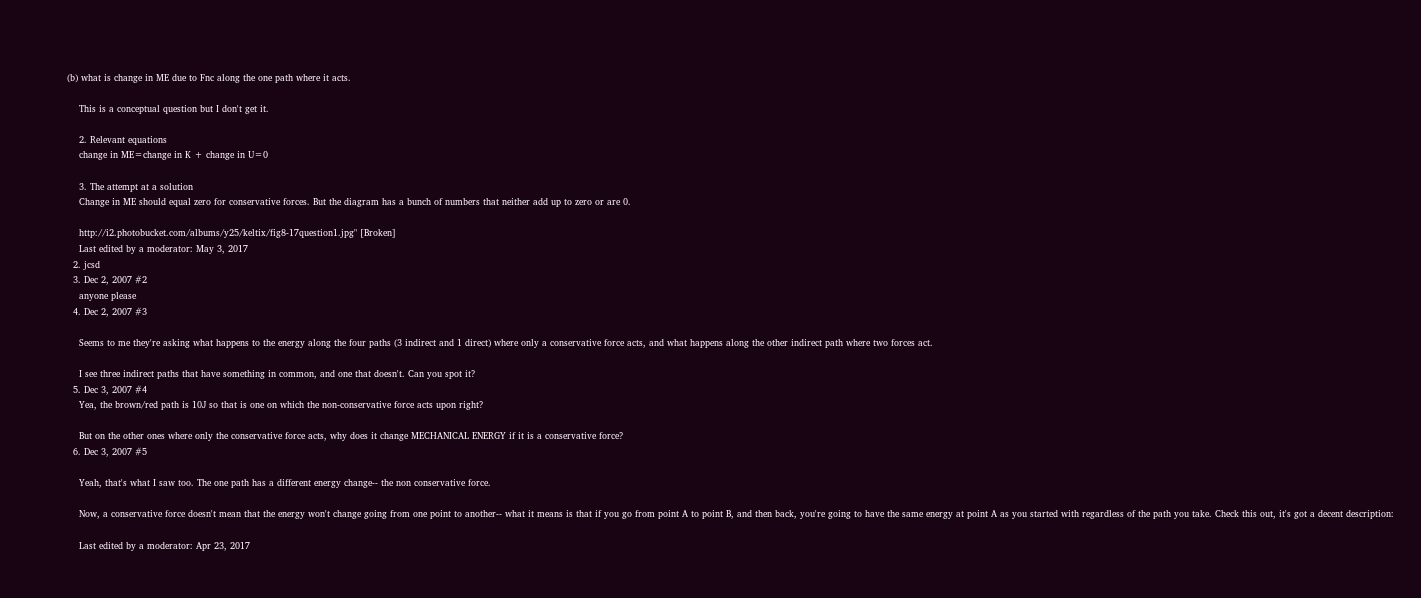(b) what is change in ME due to Fnc along the one path where it acts.

    This is a conceptual question but I don't get it.

    2. Relevant equations
    change in ME=change in K + change in U=0

    3. The attempt at a solution
    Change in ME should equal zero for conservative forces. But the diagram has a bunch of numbers that neither add up to zero or are 0.

    http://i2.photobucket.com/albums/y25/keltix/fig8-17question1.jpg" [Broken]
    Last edited by a moderator: May 3, 2017
  2. jcsd
  3. Dec 2, 2007 #2
    anyone please
  4. Dec 2, 2007 #3

    Seems to me they're asking what happens to the energy along the four paths (3 indirect and 1 direct) where only a conservative force acts, and what happens along the other indirect path where two forces act.

    I see three indirect paths that have something in common, and one that doesn't. Can you spot it?
  5. Dec 3, 2007 #4
    Yea, the brown/red path is 10J so that is one on which the non-conservative force acts upon right?

    But on the other ones where only the conservative force acts, why does it change MECHANICAL ENERGY if it is a conservative force?
  6. Dec 3, 2007 #5

    Yeah, that's what I saw too. The one path has a different energy change-- the non conservative force.

    Now, a conservative force doesn't mean that the energy won't change going from one point to another-- what it means is that if you go from point A to point B, and then back, you're going to have the same energy at point A as you started with regardless of the path you take. Check this out, it's got a decent description:

    Last edited by a moderator: Apr 23, 2017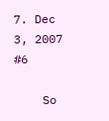7. Dec 3, 2007 #6

    So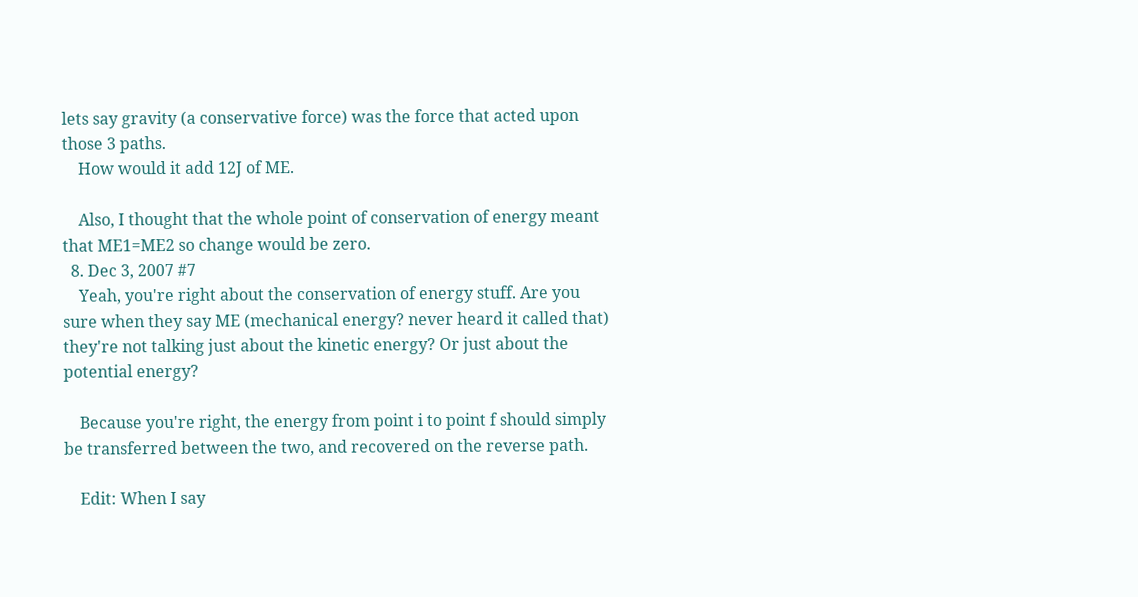lets say gravity (a conservative force) was the force that acted upon those 3 paths.
    How would it add 12J of ME.

    Also, I thought that the whole point of conservation of energy meant that ME1=ME2 so change would be zero.
  8. Dec 3, 2007 #7
    Yeah, you're right about the conservation of energy stuff. Are you sure when they say ME (mechanical energy? never heard it called that) they're not talking just about the kinetic energy? Or just about the potential energy?

    Because you're right, the energy from point i to point f should simply be transferred between the two, and recovered on the reverse path.

    Edit: When I say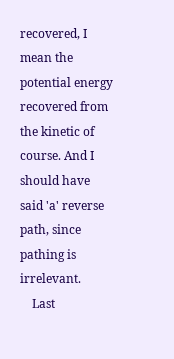recovered, I mean the potential energy recovered from the kinetic of course. And I should have said 'a' reverse path, since pathing is irrelevant.
    Last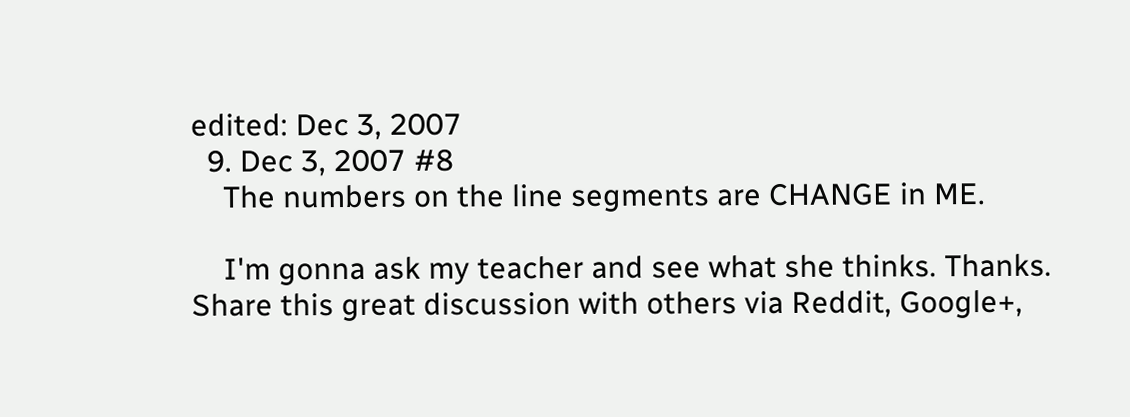edited: Dec 3, 2007
  9. Dec 3, 2007 #8
    The numbers on the line segments are CHANGE in ME.

    I'm gonna ask my teacher and see what she thinks. Thanks.
Share this great discussion with others via Reddit, Google+,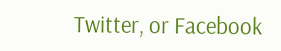Twitter, or Facebook